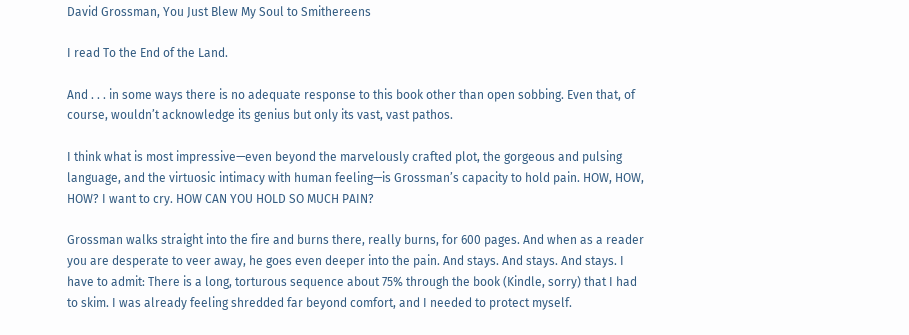David Grossman, You Just Blew My Soul to Smithereens

I read To the End of the Land.

And . . . in some ways there is no adequate response to this book other than open sobbing. Even that, of course, wouldn’t acknowledge its genius but only its vast, vast pathos.

I think what is most impressive—even beyond the marvelously crafted plot, the gorgeous and pulsing language, and the virtuosic intimacy with human feeling—is Grossman’s capacity to hold pain. HOW, HOW, HOW? I want to cry. HOW CAN YOU HOLD SO MUCH PAIN?

Grossman walks straight into the fire and burns there, really burns, for 600 pages. And when as a reader you are desperate to veer away, he goes even deeper into the pain. And stays. And stays. And stays. I have to admit: There is a long, torturous sequence about 75% through the book (Kindle, sorry) that I had to skim. I was already feeling shredded far beyond comfort, and I needed to protect myself.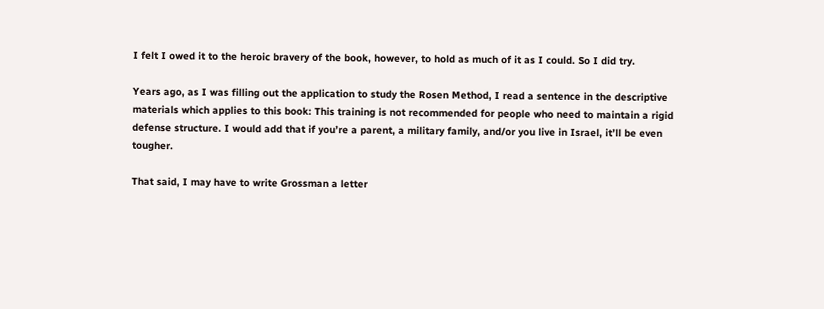I felt I owed it to the heroic bravery of the book, however, to hold as much of it as I could. So I did try.

Years ago, as I was filling out the application to study the Rosen Method, I read a sentence in the descriptive materials which applies to this book: This training is not recommended for people who need to maintain a rigid defense structure. I would add that if you’re a parent, a military family, and/or you live in Israel, it’ll be even tougher.

That said, I may have to write Grossman a letter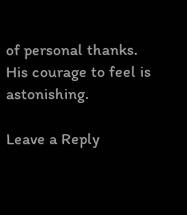of personal thanks. His courage to feel is astonishing.

Leave a Reply